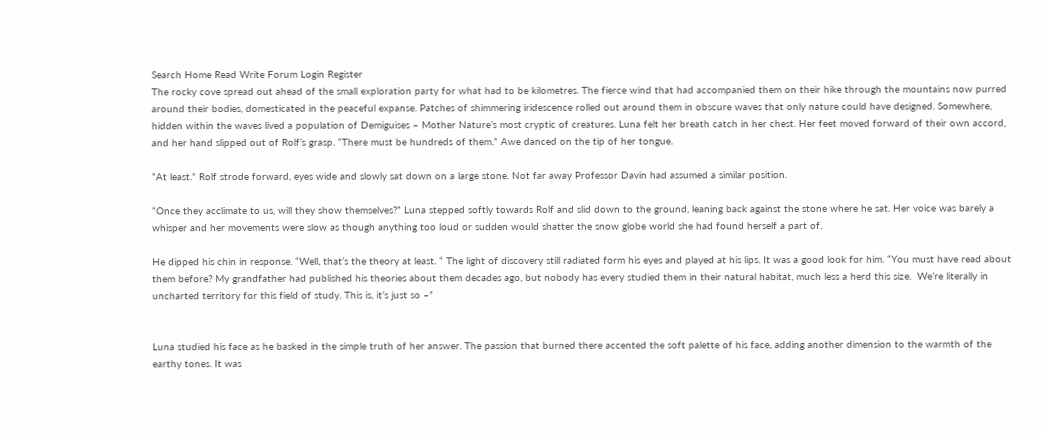Search Home Read Write Forum Login Register
The rocky cove spread out ahead of the small exploration party for what had to be kilometres. The fierce wind that had accompanied them on their hike through the mountains now purred around their bodies, domesticated in the peaceful expanse. Patches of shimmering iridescence rolled out around them in obscure waves that only nature could have designed. Somewhere, hidden within the waves lived a population of Demiguises – Mother Nature’s most cryptic of creatures. Luna felt her breath catch in her chest. Her feet moved forward of their own accord, and her hand slipped out of Rolf’s grasp. “There must be hundreds of them.” Awe danced on the tip of her tongue.

“At least.” Rolf strode forward, eyes wide and slowly sat down on a large stone. Not far away Professor Davin had assumed a similar position.

“Once they acclimate to us, will they show themselves?” Luna stepped softly towards Rolf and slid down to the ground, leaning back against the stone where he sat. Her voice was barely a whisper and her movements were slow as though anything too loud or sudden would shatter the snow globe world she had found herself a part of.

He dipped his chin in response. “Well, that’s the theory at least. “ The light of discovery still radiated form his eyes and played at his lips. It was a good look for him. “You must have read about them before? My grandfather had published his theories about them decades ago, but nobody has every studied them in their natural habitat, much less a herd this size.  We’re literally in uncharted territory for this field of study. This is, it’s just so –”


Luna studied his face as he basked in the simple truth of her answer. The passion that burned there accented the soft palette of his face, adding another dimension to the warmth of the earthy tones. It was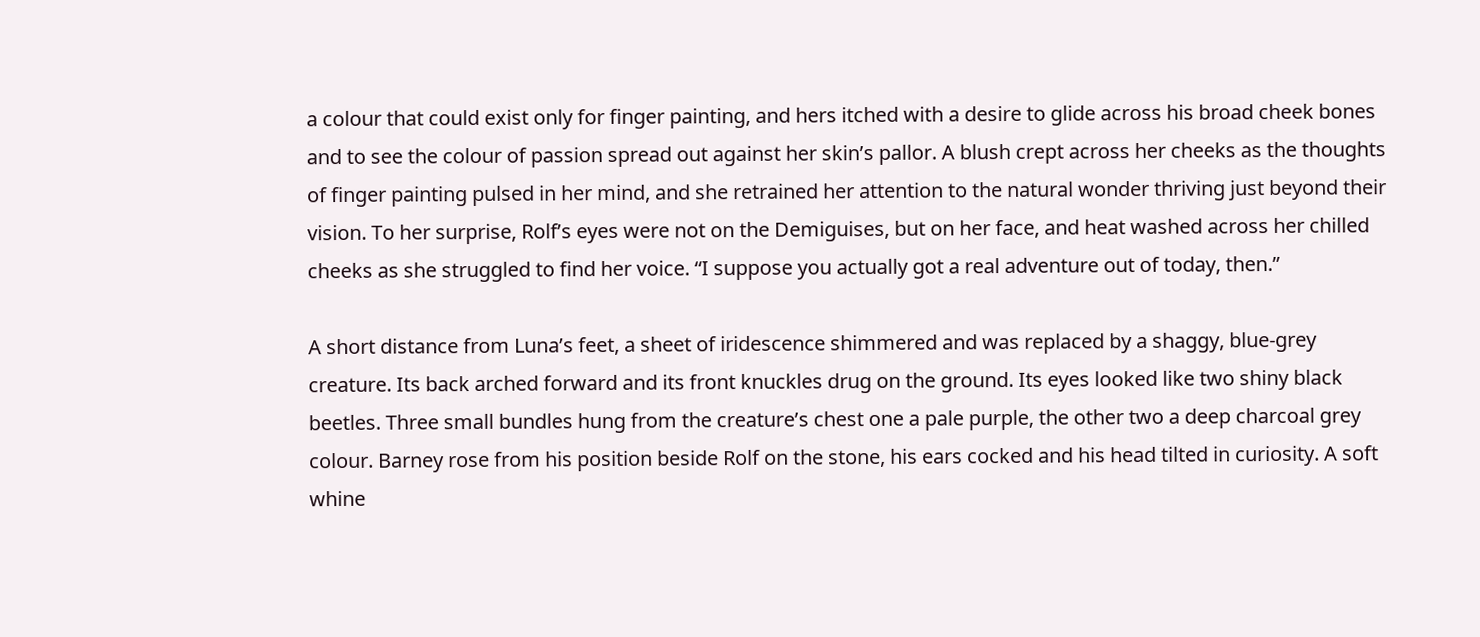a colour that could exist only for finger painting, and hers itched with a desire to glide across his broad cheek bones and to see the colour of passion spread out against her skin’s pallor. A blush crept across her cheeks as the thoughts of finger painting pulsed in her mind, and she retrained her attention to the natural wonder thriving just beyond their vision. To her surprise, Rolf’s eyes were not on the Demiguises, but on her face, and heat washed across her chilled cheeks as she struggled to find her voice. “I suppose you actually got a real adventure out of today, then.”

A short distance from Luna’s feet, a sheet of iridescence shimmered and was replaced by a shaggy, blue-grey creature. Its back arched forward and its front knuckles drug on the ground. Its eyes looked like two shiny black beetles. Three small bundles hung from the creature’s chest one a pale purple, the other two a deep charcoal grey colour. Barney rose from his position beside Rolf on the stone, his ears cocked and his head tilted in curiosity. A soft whine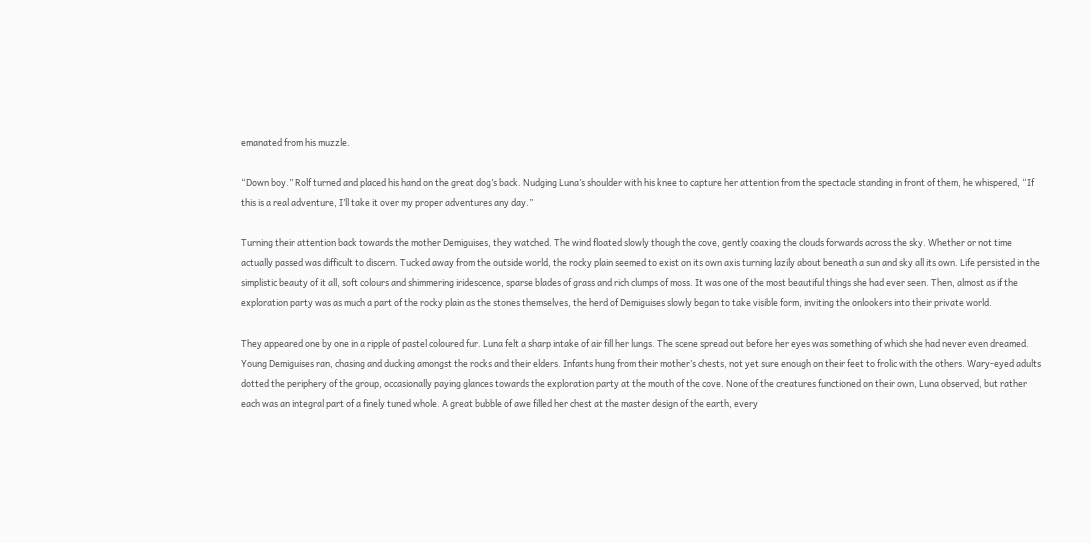emanated from his muzzle.

“Down boy.” Rolf turned and placed his hand on the great dog’s back. Nudging Luna’s shoulder with his knee to capture her attention from the spectacle standing in front of them, he whispered, “If this is a real adventure, I’ll take it over my proper adventures any day.”

Turning their attention back towards the mother Demiguises, they watched. The wind floated slowly though the cove, gently coaxing the clouds forwards across the sky. Whether or not time actually passed was difficult to discern. Tucked away from the outside world, the rocky plain seemed to exist on its own axis turning lazily about beneath a sun and sky all its own. Life persisted in the simplistic beauty of it all, soft colours and shimmering iridescence, sparse blades of grass and rich clumps of moss. It was one of the most beautiful things she had ever seen. Then, almost as if the exploration party was as much a part of the rocky plain as the stones themselves, the herd of Demiguises slowly began to take visible form, inviting the onlookers into their private world.

They appeared one by one in a ripple of pastel coloured fur. Luna felt a sharp intake of air fill her lungs. The scene spread out before her eyes was something of which she had never even dreamed. Young Demiguises ran, chasing and ducking amongst the rocks and their elders. Infants hung from their mother’s chests, not yet sure enough on their feet to frolic with the others. Wary-eyed adults dotted the periphery of the group, occasionally paying glances towards the exploration party at the mouth of the cove. None of the creatures functioned on their own, Luna observed, but rather each was an integral part of a finely tuned whole. A great bubble of awe filled her chest at the master design of the earth, every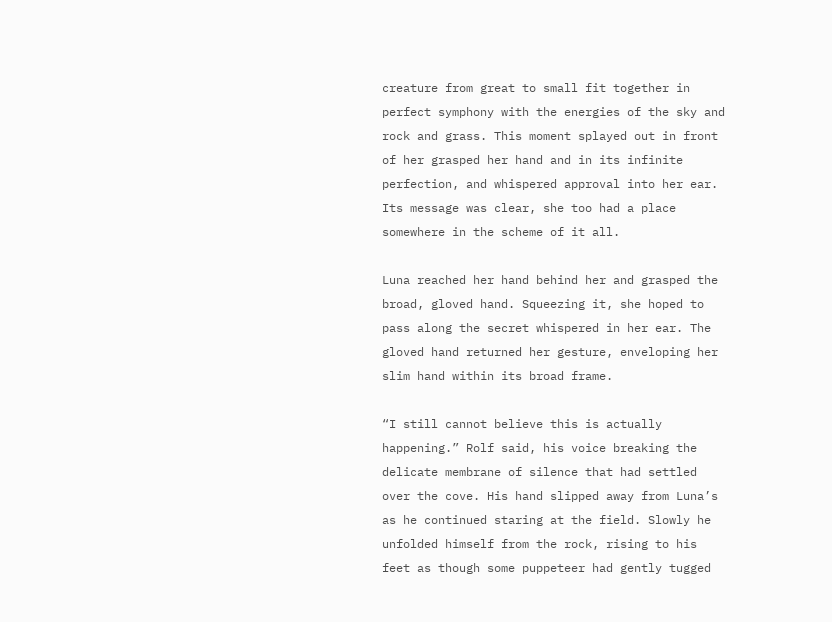creature from great to small fit together in perfect symphony with the energies of the sky and rock and grass. This moment splayed out in front of her grasped her hand and in its infinite perfection, and whispered approval into her ear. Its message was clear, she too had a place somewhere in the scheme of it all.

Luna reached her hand behind her and grasped the broad, gloved hand. Squeezing it, she hoped to pass along the secret whispered in her ear. The gloved hand returned her gesture, enveloping her slim hand within its broad frame.

“I still cannot believe this is actually happening.” Rolf said, his voice breaking the delicate membrane of silence that had settled over the cove. His hand slipped away from Luna’s as he continued staring at the field. Slowly he unfolded himself from the rock, rising to his feet as though some puppeteer had gently tugged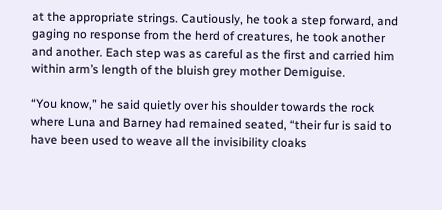at the appropriate strings. Cautiously, he took a step forward, and gaging no response from the herd of creatures, he took another and another. Each step was as careful as the first and carried him within arm’s length of the bluish grey mother Demiguise.

“You know,” he said quietly over his shoulder towards the rock where Luna and Barney had remained seated, “their fur is said to have been used to weave all the invisibility cloaks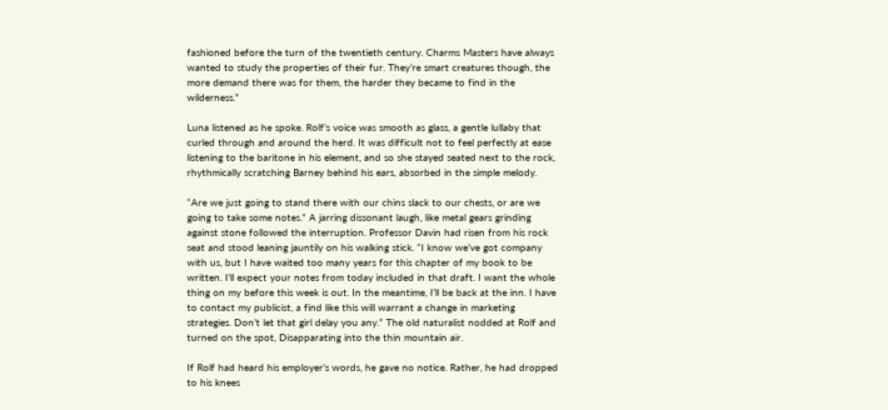fashioned before the turn of the twentieth century. Charms Masters have always wanted to study the properties of their fur. They’re smart creatures though, the more demand there was for them, the harder they became to find in the wilderness.”

Luna listened as he spoke. Rolf’s voice was smooth as glass, a gentle lullaby that curled through and around the herd. It was difficult not to feel perfectly at ease listening to the baritone in his element, and so she stayed seated next to the rock, rhythmically scratching Barney behind his ears, absorbed in the simple melody.

“Are we just going to stand there with our chins slack to our chests, or are we going to take some notes.” A jarring dissonant laugh, like metal gears grinding against stone followed the interruption. Professor Davin had risen from his rock seat and stood leaning jauntily on his walking stick. “I know we’ve got company with us, but I have waited too many years for this chapter of my book to be written. I’ll expect your notes from today included in that draft. I want the whole thing on my before this week is out. In the meantime, I’ll be back at the inn. I have to contact my publicist, a find like this will warrant a change in marketing strategies. Don’t let that girl delay you any.” The old naturalist nodded at Rolf and turned on the spot, Disapparating into the thin mountain air.

If Rolf had heard his employer’s words, he gave no notice. Rather, he had dropped to his knees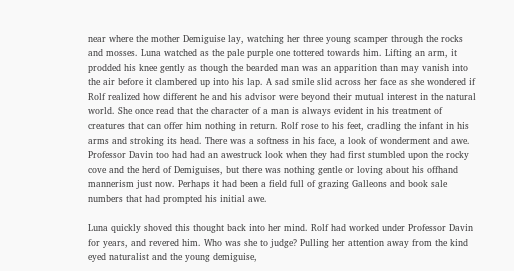near where the mother Demiguise lay, watching her three young scamper through the rocks and mosses. Luna watched as the pale purple one tottered towards him. Lifting an arm, it prodded his knee gently as though the bearded man was an apparition than may vanish into the air before it clambered up into his lap. A sad smile slid across her face as she wondered if Rolf realized how different he and his advisor were beyond their mutual interest in the natural world. She once read that the character of a man is always evident in his treatment of creatures that can offer him nothing in return. Rolf rose to his feet, cradling the infant in his arms and stroking its head. There was a softness in his face, a look of wonderment and awe. Professor Davin too had had an awestruck look when they had first stumbled upon the rocky cove and the herd of Demiguises, but there was nothing gentle or loving about his offhand mannerism just now. Perhaps it had been a field full of grazing Galleons and book sale numbers that had prompted his initial awe.

Luna quickly shoved this thought back into her mind. Rolf had worked under Professor Davin for years, and revered him. Who was she to judge? Pulling her attention away from the kind eyed naturalist and the young demiguise,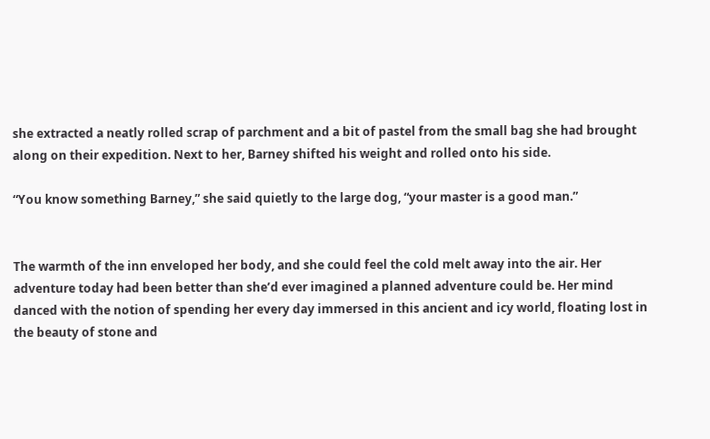she extracted a neatly rolled scrap of parchment and a bit of pastel from the small bag she had brought along on their expedition. Next to her, Barney shifted his weight and rolled onto his side.

“You know something Barney,” she said quietly to the large dog, “your master is a good man.”


The warmth of the inn enveloped her body, and she could feel the cold melt away into the air. Her adventure today had been better than she’d ever imagined a planned adventure could be. Her mind danced with the notion of spending her every day immersed in this ancient and icy world, floating lost in the beauty of stone and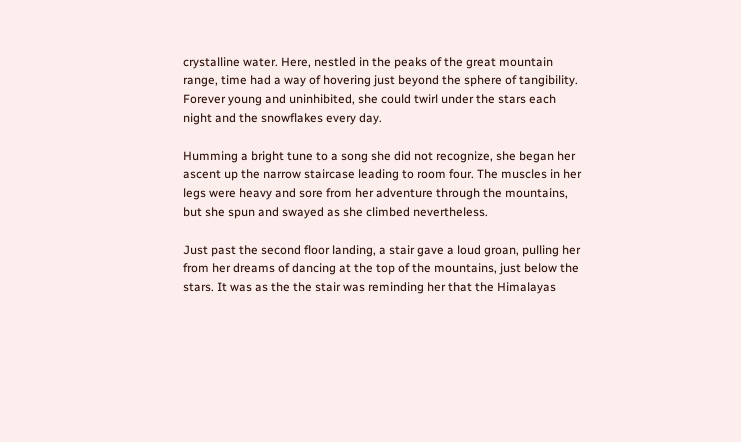crystalline water. Here, nestled in the peaks of the great mountain range, time had a way of hovering just beyond the sphere of tangibility. Forever young and uninhibited, she could twirl under the stars each night and the snowflakes every day.

Humming a bright tune to a song she did not recognize, she began her ascent up the narrow staircase leading to room four. The muscles in her legs were heavy and sore from her adventure through the mountains, but she spun and swayed as she climbed nevertheless.

Just past the second floor landing, a stair gave a loud groan, pulling her from her dreams of dancing at the top of the mountains, just below the stars. It was as the the stair was reminding her that the Himalayas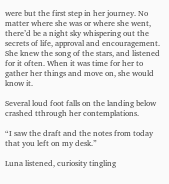were but the first step in her journey. No matter where she was or where she went, there’d be a night sky whispering out the secrets of life, approval and encouragement. She knew the song of the stars, and listened for it often. When it was time for her to gather her things and move on, she would know it.

Several loud foot falls on the landing below crashed tthrough her contemplations.

“I saw the draft and the notes from today that you left on my desk.”

Luna listened, curiosity tingling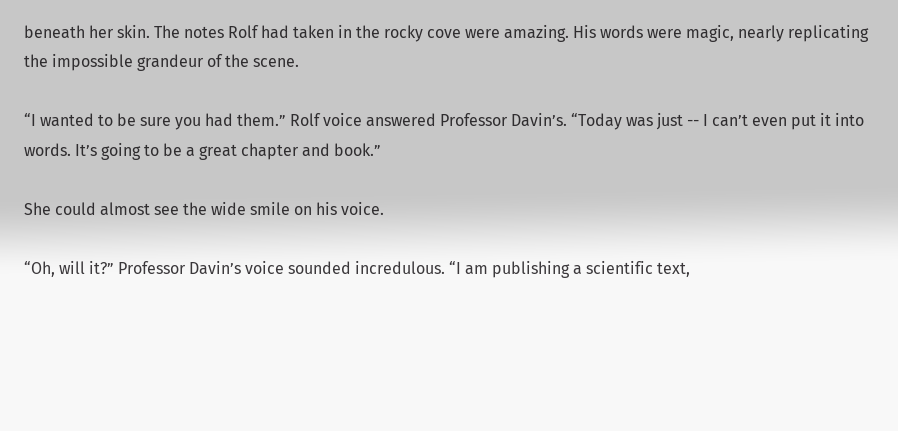beneath her skin. The notes Rolf had taken in the rocky cove were amazing. His words were magic, nearly replicating the impossible grandeur of the scene.

“I wanted to be sure you had them.” Rolf voice answered Professor Davin’s. “Today was just -- I can’t even put it into words. It’s going to be a great chapter and book.”

She could almost see the wide smile on his voice.

“Oh, will it?” Professor Davin’s voice sounded incredulous. “I am publishing a scientific text,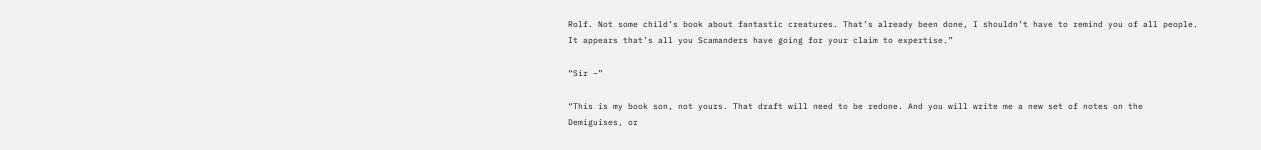Rolf. Not some child’s book about fantastic creatures. That’s already been done, I shouldn’t have to remind you of all people. It appears that’s all you Scamanders have going for your claim to expertise.”

“Sir –”

“This is my book son, not yours. That draft will need to be redone. And you will write me a new set of notes on the Demiguises, or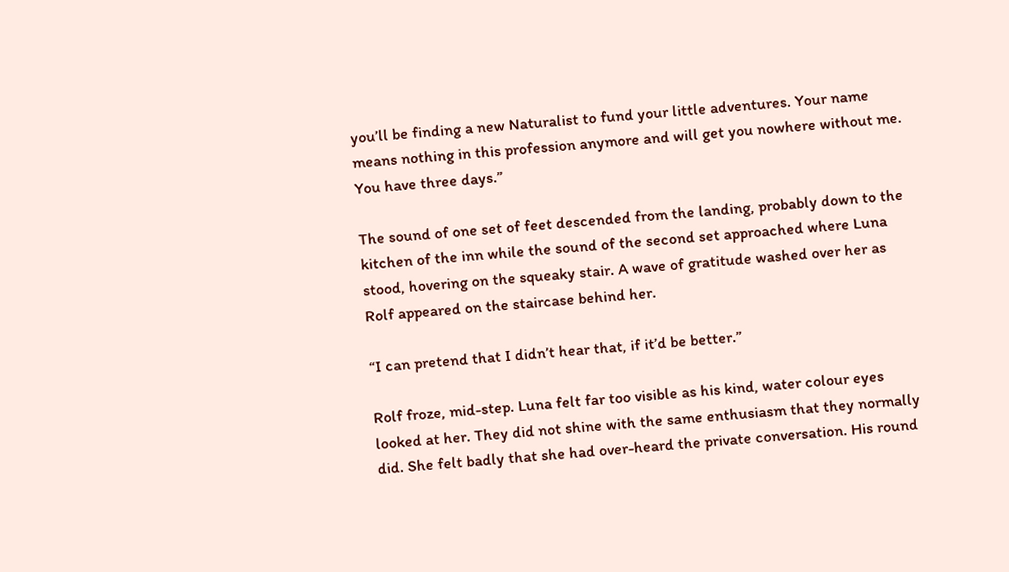you’ll be finding a new Naturalist to fund your little adventures. Your name means nothing in this profession anymore and will get you nowhere without me. You have three days.”

The sound of one set of feet descended from the landing, probably down to the kitchen of the inn while the sound of the second set approached where Luna stood, hovering on the squeaky stair. A wave of gratitude washed over her as Rolf appeared on the staircase behind her.

“I can pretend that I didn’t hear that, if it’d be better.”

Rolf froze, mid-step. Luna felt far too visible as his kind, water colour eyes looked at her. They did not shine with the same enthusiasm that they normally did. She felt badly that she had over-heard the private conversation. His round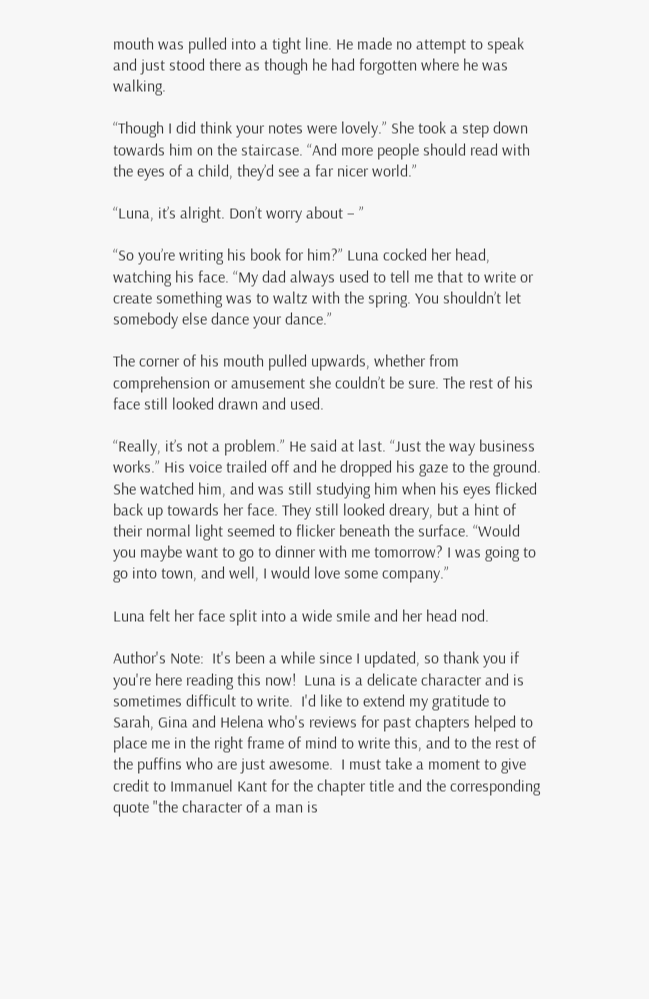mouth was pulled into a tight line. He made no attempt to speak and just stood there as though he had forgotten where he was walking.

“Though I did think your notes were lovely.” She took a step down towards him on the staircase. “And more people should read with the eyes of a child, they’d see a far nicer world.”

“Luna, it’s alright. Don’t worry about – ”

“So you’re writing his book for him?” Luna cocked her head, watching his face. “My dad always used to tell me that to write or create something was to waltz with the spring. You shouldn’t let somebody else dance your dance.”

The corner of his mouth pulled upwards, whether from comprehension or amusement she couldn’t be sure. The rest of his face still looked drawn and used.

“Really, it’s not a problem.” He said at last. “Just the way business works.” His voice trailed off and he dropped his gaze to the ground. She watched him, and was still studying him when his eyes flicked back up towards her face. They still looked dreary, but a hint of their normal light seemed to flicker beneath the surface. “Would you maybe want to go to dinner with me tomorrow? I was going to go into town, and well, I would love some company.”

Luna felt her face split into a wide smile and her head nod.

Author's Note:  It's been a while since I updated, so thank you if you're here reading this now!  Luna is a delicate character and is sometimes difficult to write.  I'd like to extend my gratitude to Sarah, Gina and Helena who's reviews for past chapters helped to place me in the right frame of mind to write this, and to the rest of the puffins who are just awesome.  I must take a moment to give credit to Immanuel Kant for the chapter title and the corresponding quote "the character of a man is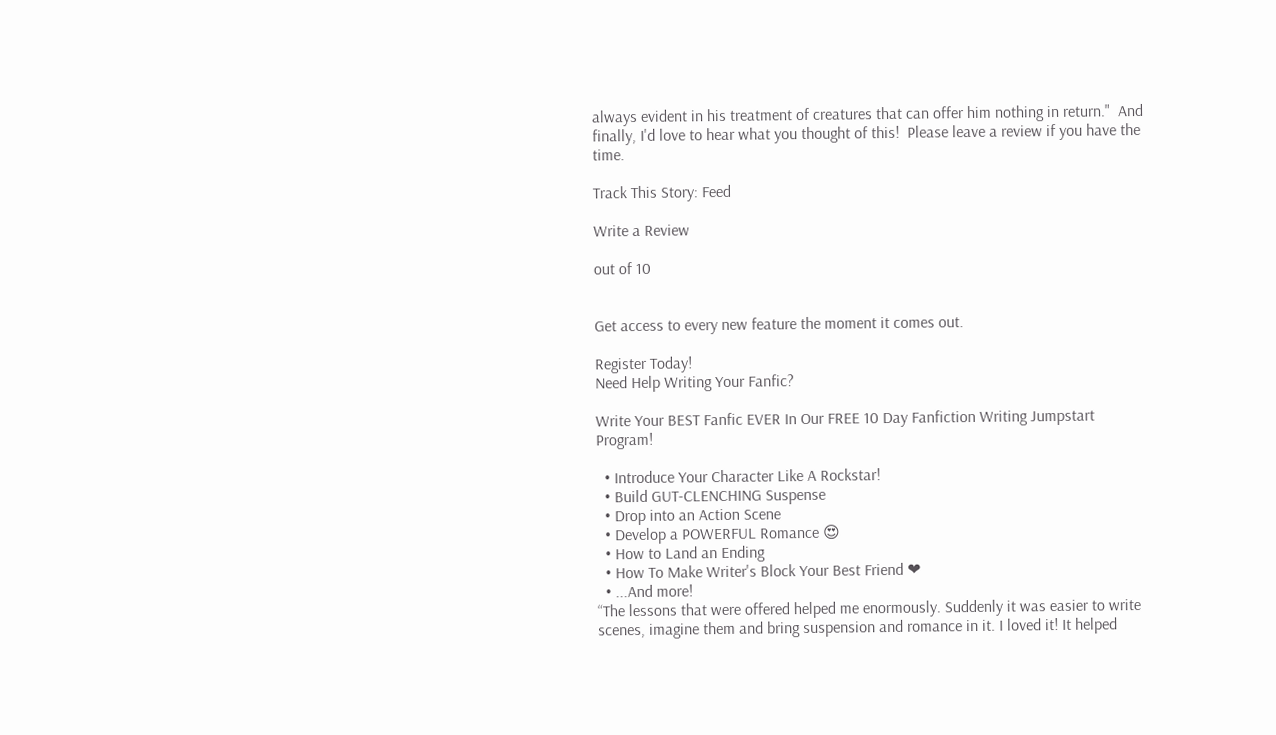always evident in his treatment of creatures that can offer him nothing in return."  And finally, I'd love to hear what you thought of this!  Please leave a review if you have the time.

Track This Story: Feed

Write a Review

out of 10


Get access to every new feature the moment it comes out.

Register Today!
Need Help Writing Your Fanfic?

Write Your BEST Fanfic EVER In Our FREE 10 Day Fanfiction Writing Jumpstart Program!

  • Introduce Your Character Like A Rockstar!
  • Build GUT-CLENCHING Suspense
  • Drop into an Action Scene
  • Develop a POWERFUL Romance 😍
  • How to Land an Ending
  • How To Make Writer's Block Your Best Friend ❤
  • ...And more!
“The lessons that were offered helped me enormously. Suddenly it was easier to write scenes, imagine them and bring suspension and romance in it. I loved it! It helped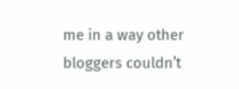me in a way other bloggers couldn’t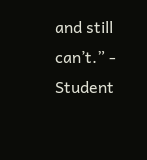and still can’t.” - Student